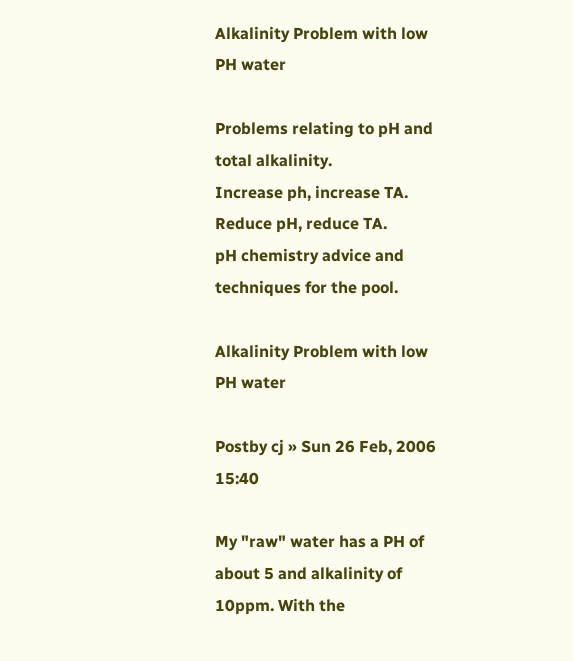Alkalinity Problem with low PH water

Problems relating to pH and total alkalinity.
Increase ph, increase TA. Reduce pH, reduce TA.
pH chemistry advice and techniques for the pool.

Alkalinity Problem with low PH water

Postby cj » Sun 26 Feb, 2006 15:40

My "raw" water has a PH of about 5 and alkalinity of 10ppm. With the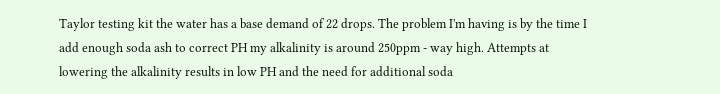Taylor testing kit the water has a base demand of 22 drops. The problem I'm having is by the time I add enough soda ash to correct PH my alkalinity is around 250ppm - way high. Attempts at lowering the alkalinity results in low PH and the need for additional soda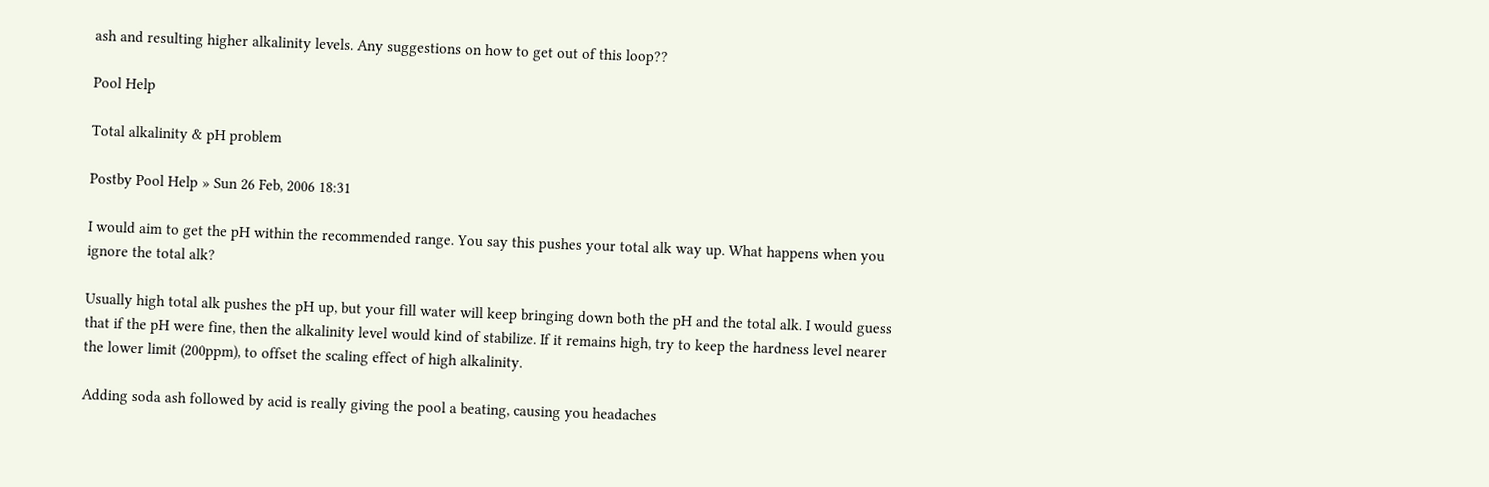ash and resulting higher alkalinity levels. Any suggestions on how to get out of this loop??

Pool Help

Total alkalinity & pH problem

Postby Pool Help » Sun 26 Feb, 2006 18:31

I would aim to get the pH within the recommended range. You say this pushes your total alk way up. What happens when you ignore the total alk?

Usually high total alk pushes the pH up, but your fill water will keep bringing down both the pH and the total alk. I would guess that if the pH were fine, then the alkalinity level would kind of stabilize. If it remains high, try to keep the hardness level nearer the lower limit (200ppm), to offset the scaling effect of high alkalinity.

Adding soda ash followed by acid is really giving the pool a beating, causing you headaches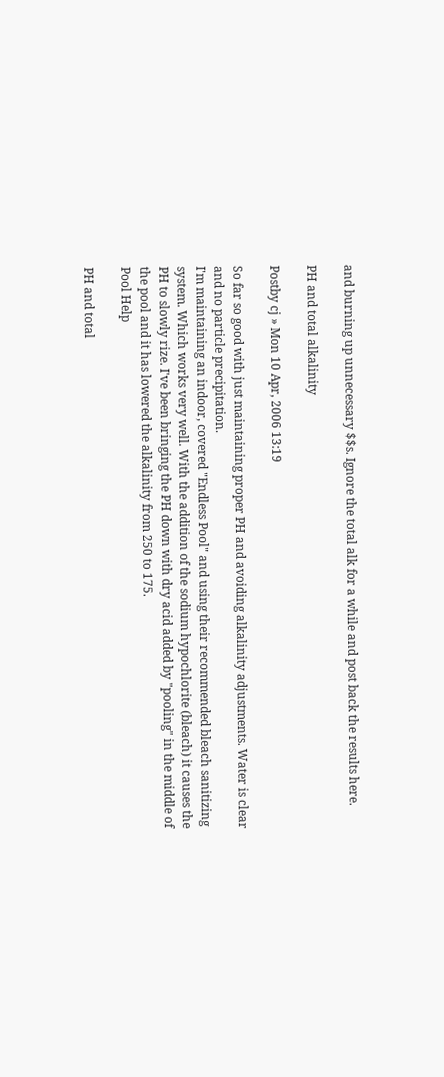and burning up unnecessary $$s. Ignore the total alk for a while and post back the results here.

PH and total alkalinity

Postby cj » Mon 10 Apr, 2006 13:19

So far so good with just maintaining proper PH and avoiding alkalinity adjustments. Water is clear and no particle precipitation.
I'm maintaining an indoor, covered "Endless Pool" and using their recommended bleach sanitizing system. Which works very well. With the addition of the sodium hypochlorite (bleach) it causes the PH to slowly rize. I've been bringing the PH down with dry acid added by "pooling" in the middle of the pool and it has lowered the alkalinity from 250 to 175.
Pool Help

PH and total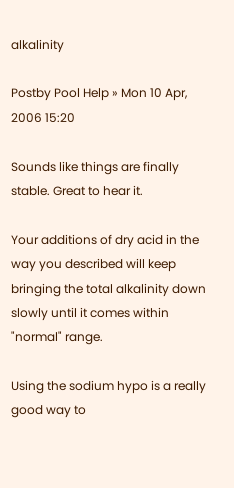alkalinity

Postby Pool Help » Mon 10 Apr, 2006 15:20

Sounds like things are finally stable. Great to hear it.

Your additions of dry acid in the way you described will keep bringing the total alkalinity down slowly until it comes within "normal" range.

Using the sodium hypo is a really good way to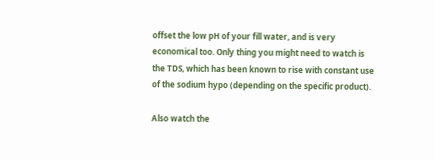offset the low pH of your fill water, and is very economical too. Only thing you might need to watch is the TDS, which has been known to rise with constant use of the sodium hypo (depending on the specific product).

Also watch the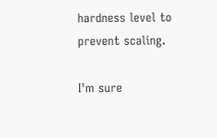hardness level to prevent scaling.

I'm sure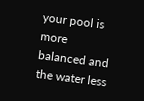your pool is more balanced and the water less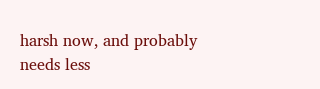harsh now, and probably needs less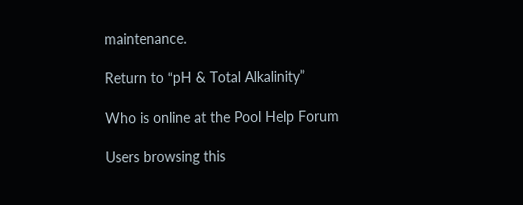maintenance.

Return to “pH & Total Alkalinity”

Who is online at the Pool Help Forum

Users browsing this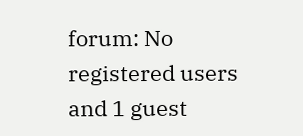forum: No registered users and 1 guest